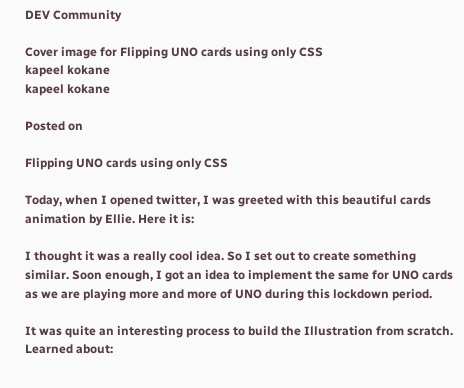DEV Community

Cover image for Flipping UNO cards using only CSS
kapeel kokane
kapeel kokane

Posted on

Flipping UNO cards using only CSS

Today, when I opened twitter, I was greeted with this beautiful cards animation by Ellie. Here it is:

I thought it was a really cool idea. So I set out to create something similar. Soon enough, I got an idea to implement the same for UNO cards as we are playing more and more of UNO during this lockdown period.

It was quite an interesting process to build the Illustration from scratch. Learned about: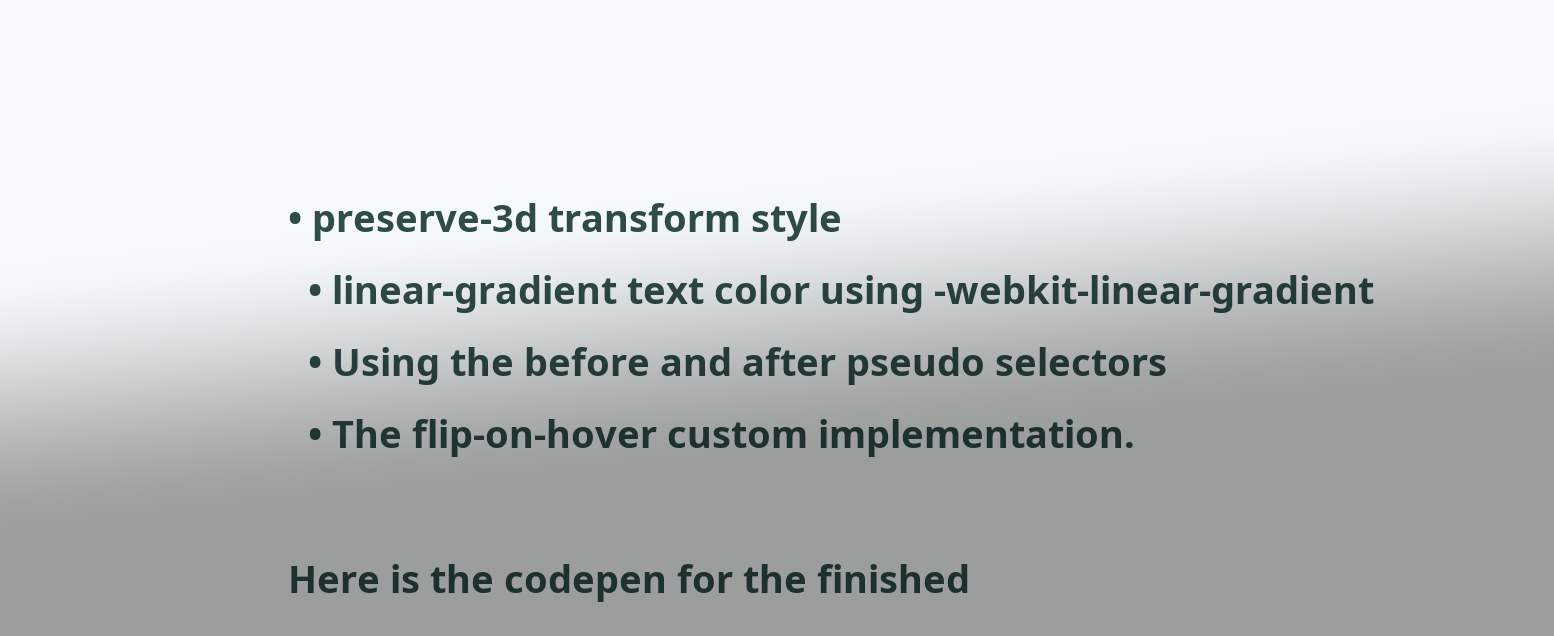• preserve-3d transform style
  • linear-gradient text color using -webkit-linear-gradient
  • Using the before and after pseudo selectors
  • The flip-on-hover custom implementation.

Here is the codepen for the finished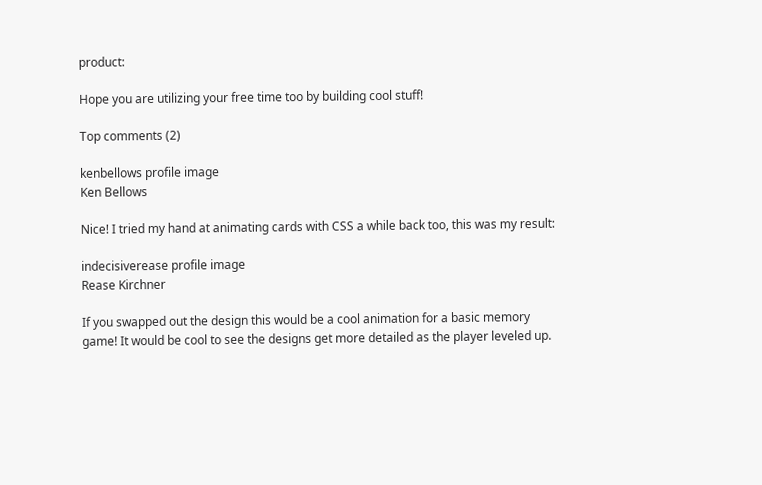product:

Hope you are utilizing your free time too by building cool stuff!

Top comments (2)

kenbellows profile image
Ken Bellows

Nice! I tried my hand at animating cards with CSS a while back too, this was my result:

indecisiverease profile image
Rease Kirchner

If you swapped out the design this would be a cool animation for a basic memory game! It would be cool to see the designs get more detailed as the player leveled up.